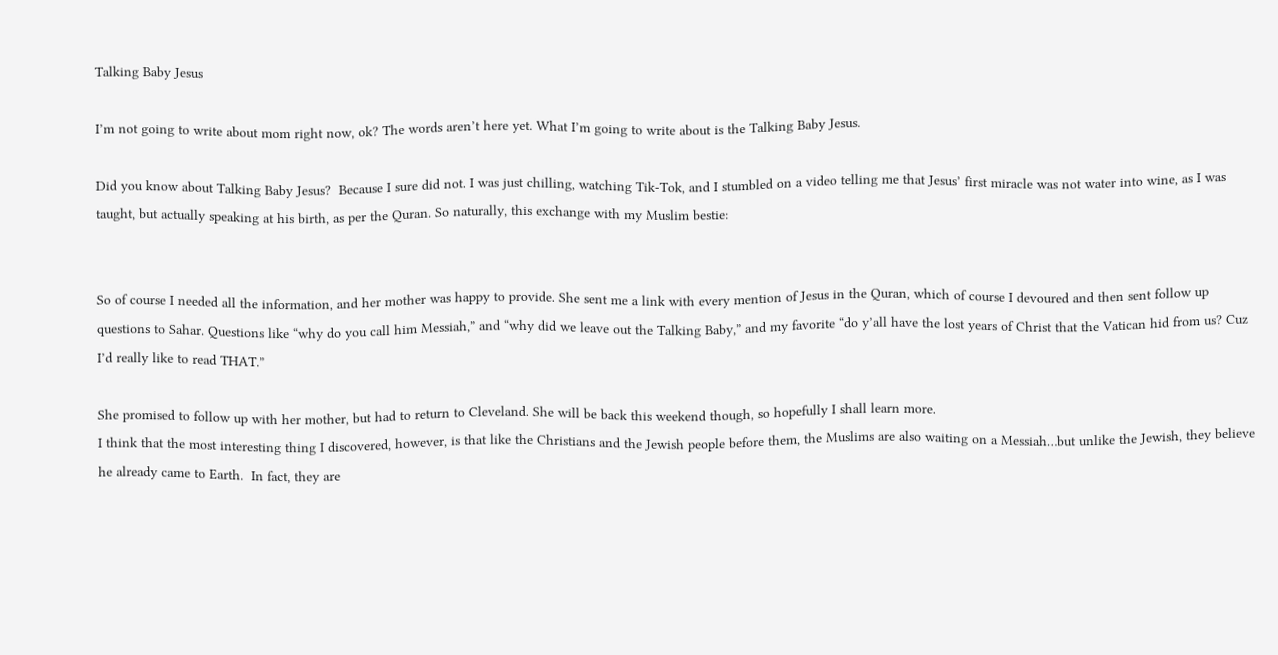Talking Baby Jesus

I’m not going to write about mom right now, ok? The words aren’t here yet. What I’m going to write about is the Talking Baby Jesus.

Did you know about Talking Baby Jesus?  Because I sure did not. I was just chilling, watching Tik-Tok, and I stumbled on a video telling me that Jesus’ first miracle was not water into wine, as I was taught, but actually speaking at his birth, as per the Quran. So naturally, this exchange with my Muslim bestie:


So of course I needed all the information, and her mother was happy to provide. She sent me a link with every mention of Jesus in the Quran, which of course I devoured and then sent follow up questions to Sahar. Questions like “why do you call him Messiah,” and “why did we leave out the Talking Baby,” and my favorite “do y’all have the lost years of Christ that the Vatican hid from us? Cuz I’d really like to read THAT.”

She promised to follow up with her mother, but had to return to Cleveland. She will be back this weekend though, so hopefully I shall learn more.
I think that the most interesting thing I discovered, however, is that like the Christians and the Jewish people before them, the Muslims are also waiting on a Messiah…but unlike the Jewish, they believe he already came to Earth.  In fact, they are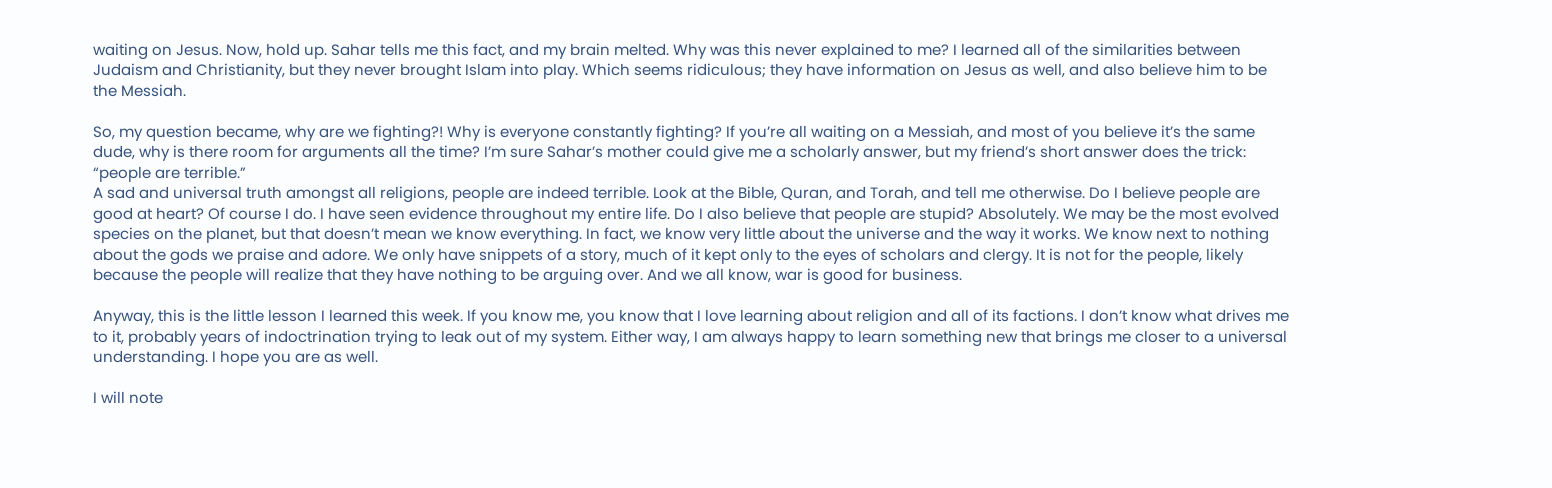waiting on Jesus. Now, hold up. Sahar tells me this fact, and my brain melted. Why was this never explained to me? I learned all of the similarities between Judaism and Christianity, but they never brought Islam into play. Which seems ridiculous; they have information on Jesus as well, and also believe him to be the Messiah.

So, my question became, why are we fighting?! Why is everyone constantly fighting? If you’re all waiting on a Messiah, and most of you believe it’s the same dude, why is there room for arguments all the time? I’m sure Sahar’s mother could give me a scholarly answer, but my friend’s short answer does the trick: “people are terrible.”
A sad and universal truth amongst all religions, people are indeed terrible. Look at the Bible, Quran, and Torah, and tell me otherwise. Do I believe people are good at heart? Of course I do. I have seen evidence throughout my entire life. Do I also believe that people are stupid? Absolutely. We may be the most evolved species on the planet, but that doesn’t mean we know everything. In fact, we know very little about the universe and the way it works. We know next to nothing about the gods we praise and adore. We only have snippets of a story, much of it kept only to the eyes of scholars and clergy. It is not for the people, likely because the people will realize that they have nothing to be arguing over. And we all know, war is good for business.

Anyway, this is the little lesson I learned this week. If you know me, you know that I love learning about religion and all of its factions. I don’t know what drives me to it, probably years of indoctrination trying to leak out of my system. Either way, I am always happy to learn something new that brings me closer to a universal understanding. I hope you are as well.

I will note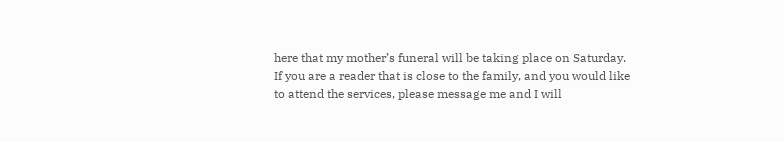here that my mother’s funeral will be taking place on Saturday. If you are a reader that is close to the family, and you would like to attend the services, please message me and I will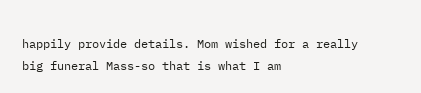happily provide details. Mom wished for a really big funeral Mass-so that is what I am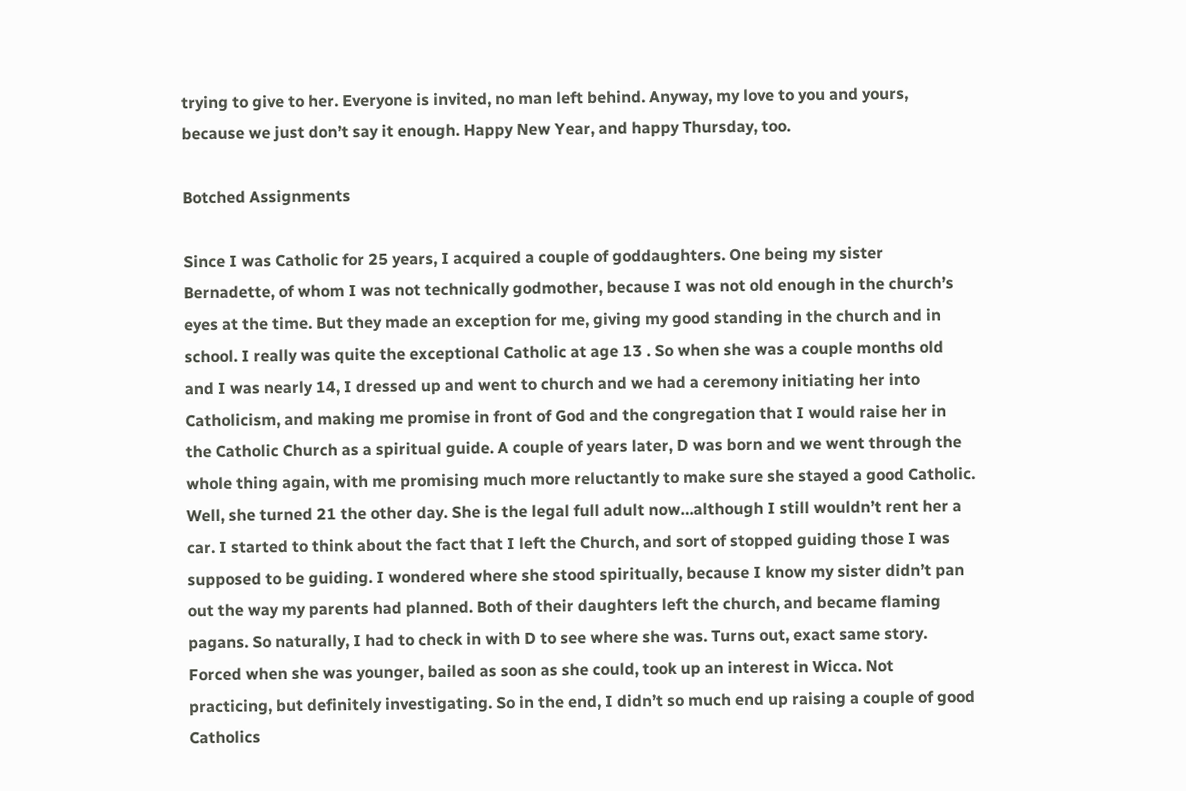trying to give to her. Everyone is invited, no man left behind. Anyway, my love to you and yours, because we just don’t say it enough. Happy New Year, and happy Thursday, too.

Botched Assignments

Since I was Catholic for 25 years, I acquired a couple of goddaughters. One being my sister Bernadette, of whom I was not technically godmother, because I was not old enough in the church’s eyes at the time. But they made an exception for me, giving my good standing in the church and in school. I really was quite the exceptional Catholic at age 13 . So when she was a couple months old and I was nearly 14, I dressed up and went to church and we had a ceremony initiating her into Catholicism, and making me promise in front of God and the congregation that I would raise her in the Catholic Church as a spiritual guide. A couple of years later, D was born and we went through the whole thing again, with me promising much more reluctantly to make sure she stayed a good Catholic. Well, she turned 21 the other day. She is the legal full adult now…although I still wouldn’t rent her a car. I started to think about the fact that I left the Church, and sort of stopped guiding those I was supposed to be guiding. I wondered where she stood spiritually, because I know my sister didn’t pan out the way my parents had planned. Both of their daughters left the church, and became flaming pagans. So naturally, I had to check in with D to see where she was. Turns out, exact same story.
Forced when she was younger, bailed as soon as she could, took up an interest in Wicca. Not practicing, but definitely investigating. So in the end, I didn’t so much end up raising a couple of good Catholics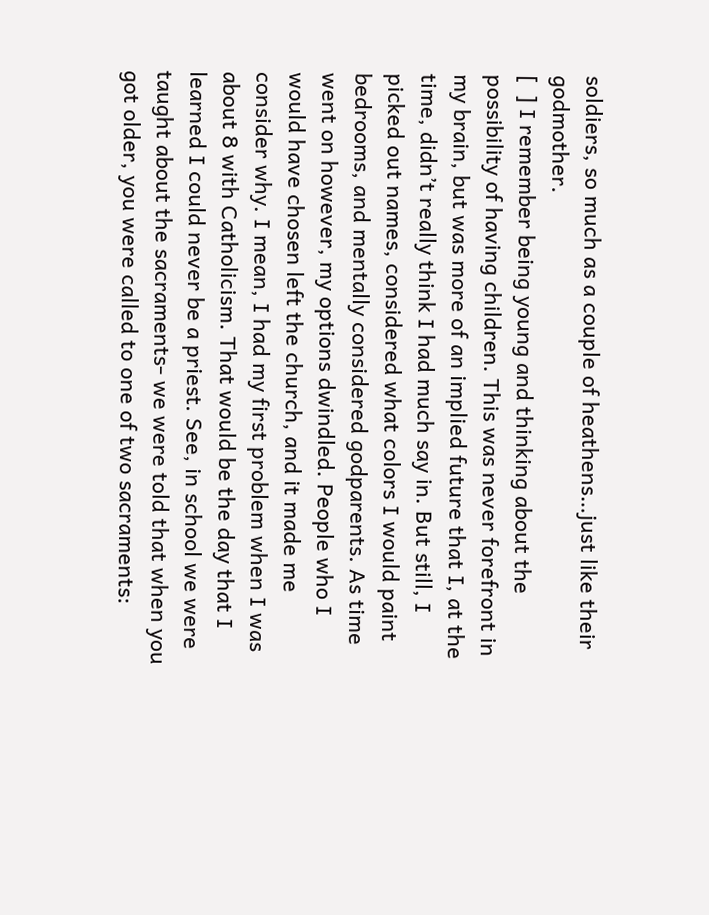soldiers, so much as a couple of heathens…just like their godmother.
[  ] I remember being young and thinking about the possibility of having children. This was never forefront in my brain, but was more of an implied future that I, at the time, didn’t really think I had much say in. But still, I picked out names, considered what colors I would paint bedrooms, and mentally considered godparents. As time went on however, my options dwindled. People who I would have chosen left the church, and it made me consider why. I mean, I had my first problem when I was about 8 with Catholicism. That would be the day that I learned I could never be a priest. See, in school we were taught about the sacraments- we were told that when you got older, you were called to one of two sacraments: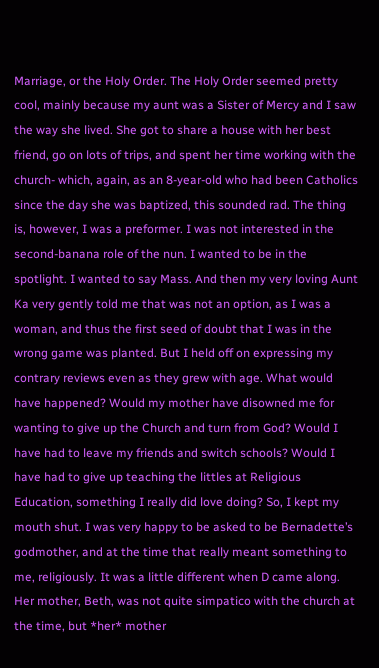Marriage, or the Holy Order. The Holy Order seemed pretty cool, mainly because my aunt was a Sister of Mercy and I saw the way she lived. She got to share a house with her best friend, go on lots of trips, and spent her time working with the church- which, again, as an 8-year-old who had been Catholics since the day she was baptized, this sounded rad. The thing is, however, I was a preformer. I was not interested in the second-banana role of the nun. I wanted to be in the spotlight. I wanted to say Mass. And then my very loving Aunt Ka very gently told me that was not an option, as I was a woman, and thus the first seed of doubt that I was in the wrong game was planted. But I held off on expressing my contrary reviews even as they grew with age. What would have happened? Would my mother have disowned me for wanting to give up the Church and turn from God? Would I have had to leave my friends and switch schools? Would I have had to give up teaching the littles at Religious Education, something I really did love doing? So, I kept my mouth shut. I was very happy to be asked to be Bernadette’s godmother, and at the time that really meant something to me, religiously. It was a little different when D came along. Her mother, Beth, was not quite simpatico with the church at the time, but *her* mother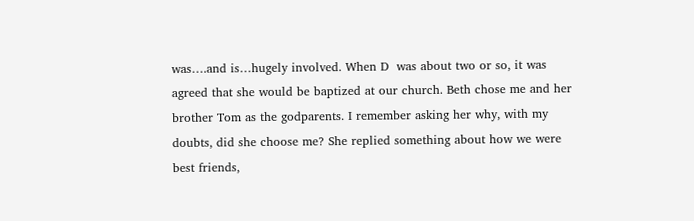was….and is…hugely involved. When D  was about two or so, it was agreed that she would be baptized at our church. Beth chose me and her brother Tom as the godparents. I remember asking her why, with my doubts, did she choose me? She replied something about how we were best friends,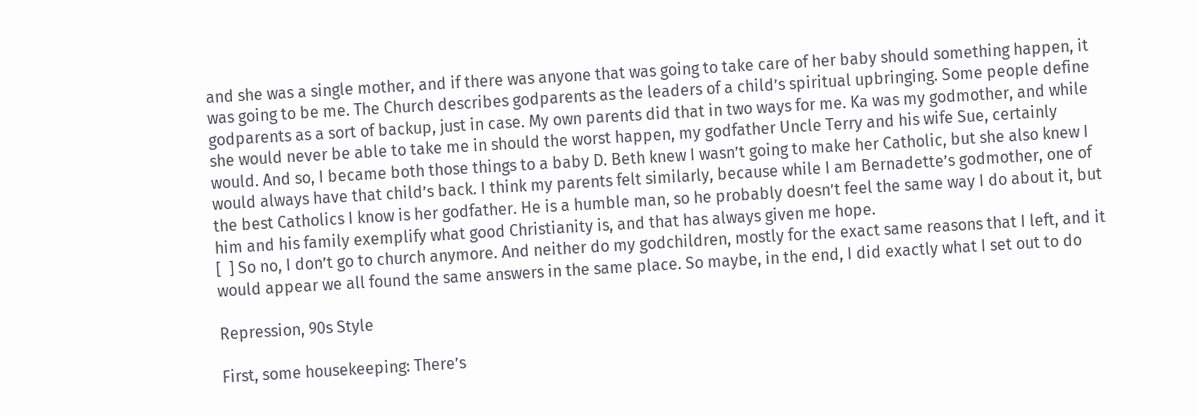and she was a single mother, and if there was anyone that was going to take care of her baby should something happen, it was going to be me. The Church describes godparents as the leaders of a child’s spiritual upbringing. Some people define godparents as a sort of backup, just in case. My own parents did that in two ways for me. Ka was my godmother, and while she would never be able to take me in should the worst happen, my godfather Uncle Terry and his wife Sue, certainly would. And so, I became both those things to a baby D. Beth knew I wasn’t going to make her Catholic, but she also knew I would always have that child’s back. I think my parents felt similarly, because while I am Bernadette’s godmother, one of the best Catholics I know is her godfather. He is a humble man, so he probably doesn’t feel the same way I do about it, but him and his family exemplify what good Christianity is, and that has always given me hope.
[  ] So no, I don’t go to church anymore. And neither do my godchildren, mostly for the exact same reasons that I left, and it would appear we all found the same answers in the same place. So maybe, in the end, I did exactly what I set out to do

Repression, 90s Style

First, some housekeeping: There’s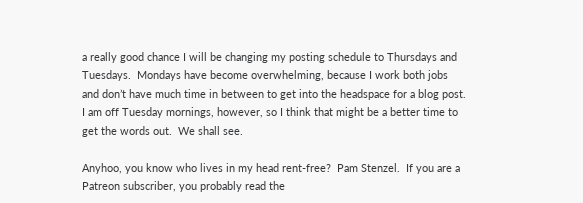a really good chance I will be changing my posting schedule to Thursdays and Tuesdays.  Mondays have become overwhelming, because I work both jobs and don’t have much time in between to get into the headspace for a blog post. I am off Tuesday mornings, however, so I think that might be a better time to get the words out.  We shall see.

Anyhoo, you know who lives in my head rent-free?  Pam Stenzel.  If you are a Patreon subscriber, you probably read the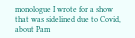monologue I wrote for a show that was sidelined due to Covid, about Pam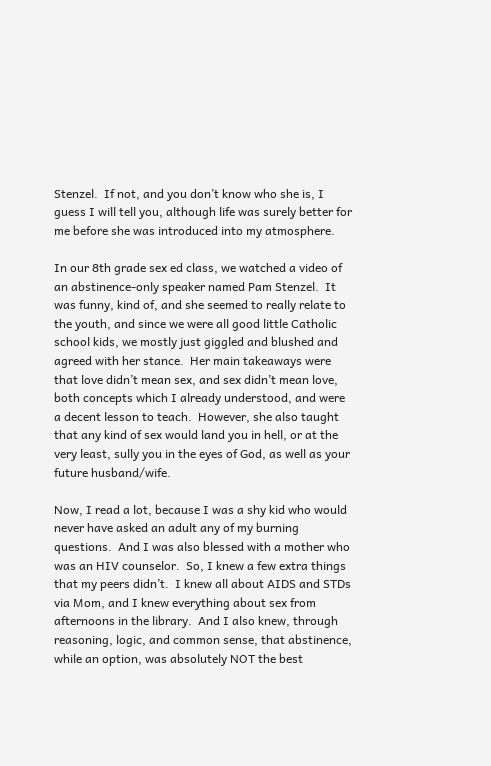Stenzel.  If not, and you don’t know who she is, I guess I will tell you, although life was surely better for me before she was introduced into my atmosphere.

In our 8th grade sex ed class, we watched a video of an abstinence-only speaker named Pam Stenzel.  It was funny, kind of, and she seemed to really relate to the youth, and since we were all good little Catholic school kids, we mostly just giggled and blushed and agreed with her stance.  Her main takeaways were that love didn’t mean sex, and sex didn’t mean love, both concepts which I already understood, and were a decent lesson to teach.  However, she also taught that any kind of sex would land you in hell, or at the very least, sully you in the eyes of God, as well as your future husband/wife.

Now, I read a lot, because I was a shy kid who would never have asked an adult any of my burning questions.  And I was also blessed with a mother who was an HIV counselor.  So, I knew a few extra things that my peers didn’t.  I knew all about AIDS and STDs via Mom, and I knew everything about sex from afternoons in the library.  And I also knew, through reasoning, logic, and common sense, that abstinence, while an option, was absolutely NOT the best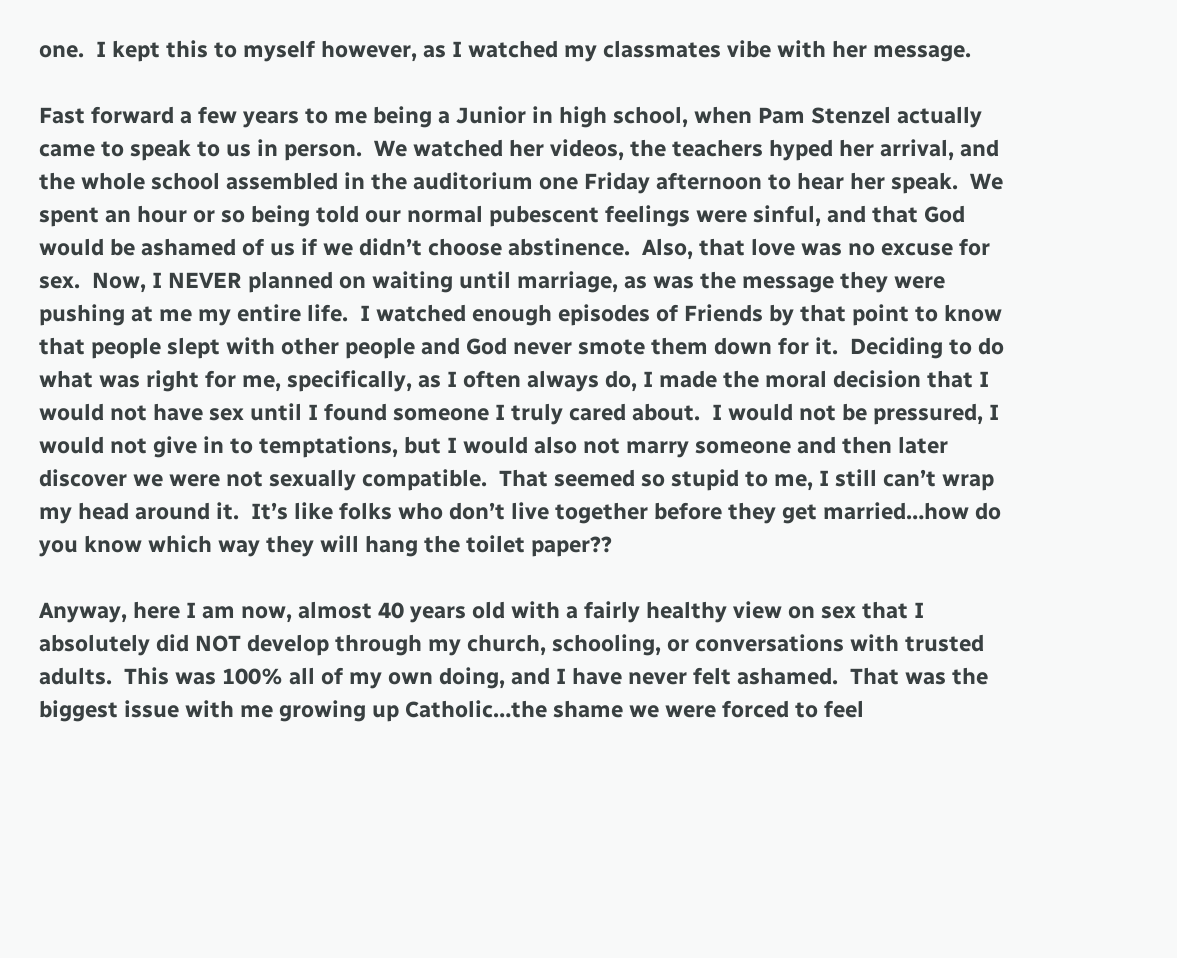one.  I kept this to myself however, as I watched my classmates vibe with her message.

Fast forward a few years to me being a Junior in high school, when Pam Stenzel actually came to speak to us in person.  We watched her videos, the teachers hyped her arrival, and the whole school assembled in the auditorium one Friday afternoon to hear her speak.  We spent an hour or so being told our normal pubescent feelings were sinful, and that God would be ashamed of us if we didn’t choose abstinence.  Also, that love was no excuse for sex.  Now, I NEVER planned on waiting until marriage, as was the message they were pushing at me my entire life.  I watched enough episodes of Friends by that point to know that people slept with other people and God never smote them down for it.  Deciding to do what was right for me, specifically, as I often always do, I made the moral decision that I would not have sex until I found someone I truly cared about.  I would not be pressured, I would not give in to temptations, but I would also not marry someone and then later discover we were not sexually compatible.  That seemed so stupid to me, I still can’t wrap my head around it.  It’s like folks who don’t live together before they get married…how do you know which way they will hang the toilet paper??

Anyway, here I am now, almost 40 years old with a fairly healthy view on sex that I absolutely did NOT develop through my church, schooling, or conversations with trusted adults.  This was 100% all of my own doing, and I have never felt ashamed.  That was the biggest issue with me growing up Catholic…the shame we were forced to feel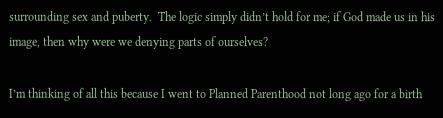surrounding sex and puberty.  The logic simply didn’t hold for me; if God made us in his image, then why were we denying parts of ourselves?

I’m thinking of all this because I went to Planned Parenthood not long ago for a birth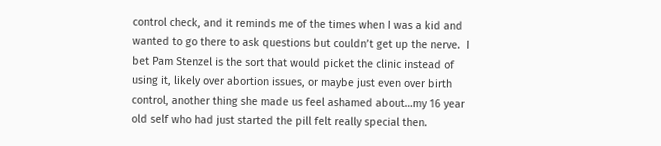control check, and it reminds me of the times when I was a kid and wanted to go there to ask questions but couldn’t get up the nerve.  I bet Pam Stenzel is the sort that would picket the clinic instead of using it, likely over abortion issues, or maybe just even over birth control, another thing she made us feel ashamed about…my 16 year old self who had just started the pill felt really special then.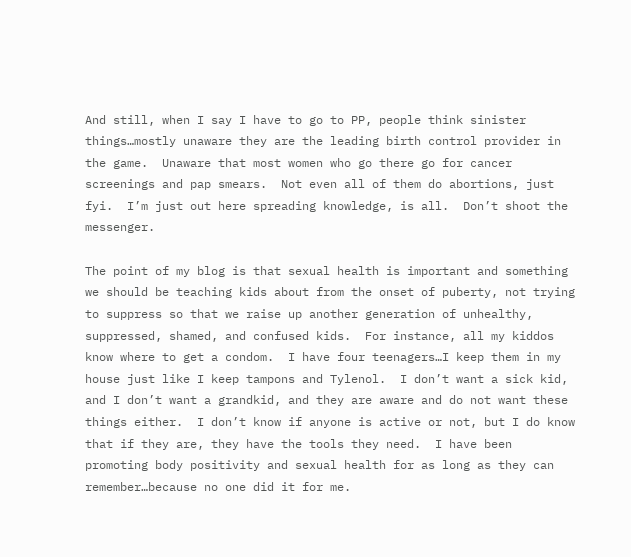And still, when I say I have to go to PP, people think sinister things…mostly unaware they are the leading birth control provider in the game.  Unaware that most women who go there go for cancer screenings and pap smears.  Not even all of them do abortions, just fyi.  I’m just out here spreading knowledge, is all.  Don’t shoot the messenger.

The point of my blog is that sexual health is important and something we should be teaching kids about from the onset of puberty, not trying to suppress so that we raise up another generation of unhealthy, suppressed, shamed, and confused kids.  For instance, all my kiddos know where to get a condom.  I have four teenagers…I keep them in my house just like I keep tampons and Tylenol.  I don’t want a sick kid, and I don’t want a grandkid, and they are aware and do not want these things either.  I don’t know if anyone is active or not, but I do know that if they are, they have the tools they need.  I have been promoting body positivity and sexual health for as long as they can remember…because no one did it for me.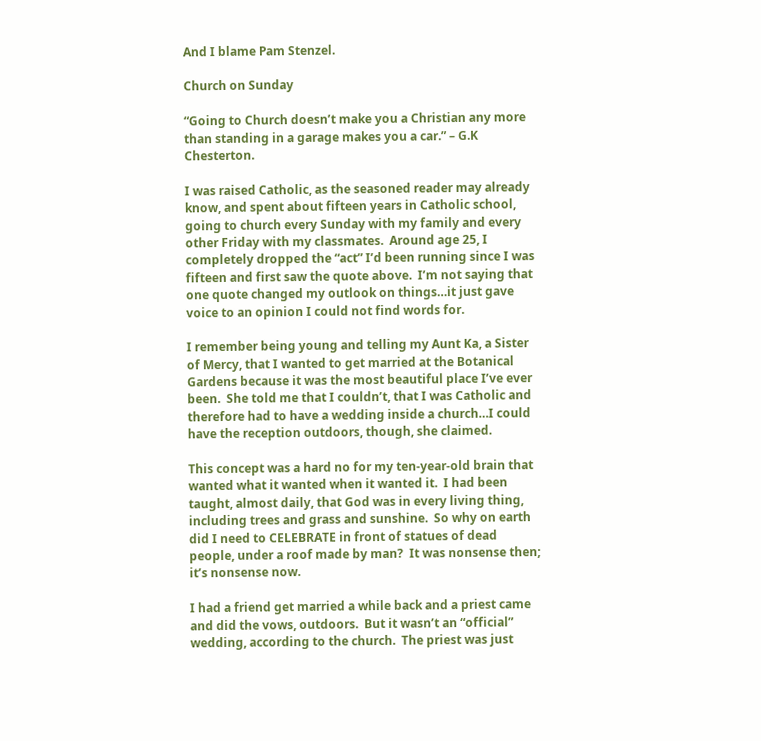And I blame Pam Stenzel.

Church on Sunday

“Going to Church doesn’t make you a Christian any more than standing in a garage makes you a car.” – G.K Chesterton.

I was raised Catholic, as the seasoned reader may already know, and spent about fifteen years in Catholic school, going to church every Sunday with my family and every other Friday with my classmates.  Around age 25, I completely dropped the “act” I’d been running since I was fifteen and first saw the quote above.  I’m not saying that one quote changed my outlook on things…it just gave voice to an opinion I could not find words for.

I remember being young and telling my Aunt Ka, a Sister of Mercy, that I wanted to get married at the Botanical Gardens because it was the most beautiful place I’ve ever been.  She told me that I couldn’t, that I was Catholic and therefore had to have a wedding inside a church…I could have the reception outdoors, though, she claimed.

This concept was a hard no for my ten-year-old brain that wanted what it wanted when it wanted it.  I had been taught, almost daily, that God was in every living thing, including trees and grass and sunshine.  So why on earth did I need to CELEBRATE in front of statues of dead people, under a roof made by man?  It was nonsense then; it’s nonsense now.

I had a friend get married a while back and a priest came and did the vows, outdoors.  But it wasn’t an “official” wedding, according to the church.  The priest was just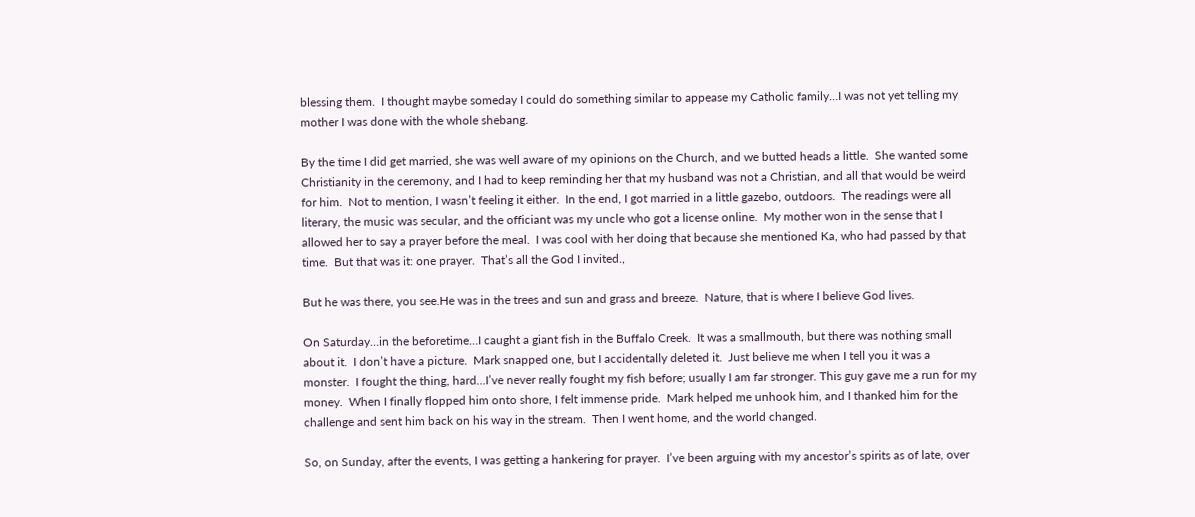blessing them.  I thought maybe someday I could do something similar to appease my Catholic family…I was not yet telling my mother I was done with the whole shebang.

By the time I did get married, she was well aware of my opinions on the Church, and we butted heads a little.  She wanted some Christianity in the ceremony, and I had to keep reminding her that my husband was not a Christian, and all that would be weird for him.  Not to mention, I wasn’t feeling it either.  In the end, I got married in a little gazebo, outdoors.  The readings were all literary, the music was secular, and the officiant was my uncle who got a license online.  My mother won in the sense that I allowed her to say a prayer before the meal.  I was cool with her doing that because she mentioned Ka, who had passed by that time.  But that was it: one prayer.  That’s all the God I invited.,

But he was there, you see.He was in the trees and sun and grass and breeze.  Nature, that is where I believe God lives.

On Saturday…in the beforetime…I caught a giant fish in the Buffalo Creek.  It was a smallmouth, but there was nothing small about it.  I don’t have a picture.  Mark snapped one, but I accidentally deleted it.  Just believe me when I tell you it was a monster.  I fought the thing, hard…I’ve never really fought my fish before; usually I am far stronger. This guy gave me a run for my money.  When I finally flopped him onto shore, I felt immense pride.  Mark helped me unhook him, and I thanked him for the challenge and sent him back on his way in the stream.  Then I went home, and the world changed.

So, on Sunday, after the events, I was getting a hankering for prayer.  I’ve been arguing with my ancestor’s spirits as of late, over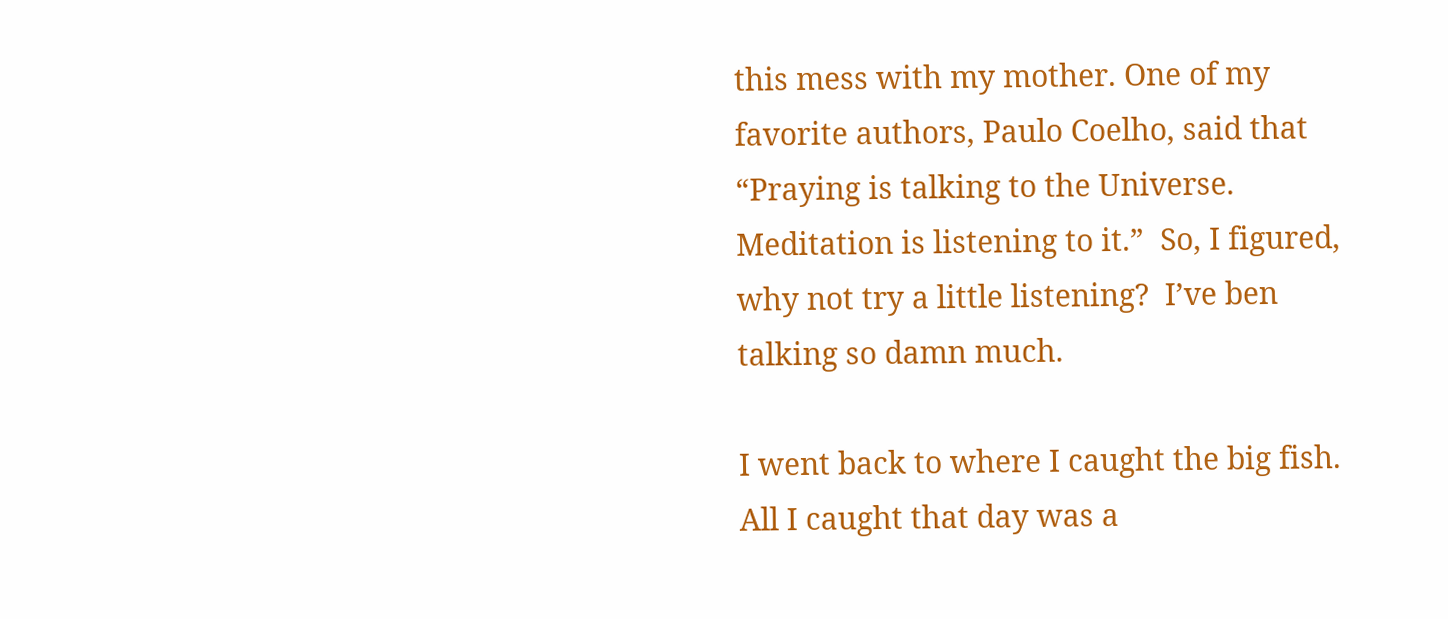this mess with my mother. One of my favorite authors, Paulo Coelho, said that “Praying is talking to the Universe. Meditation is listening to it.”  So, I figured, why not try a little listening?  I’ve ben talking so damn much.

I went back to where I caught the big fish.  All I caught that day was a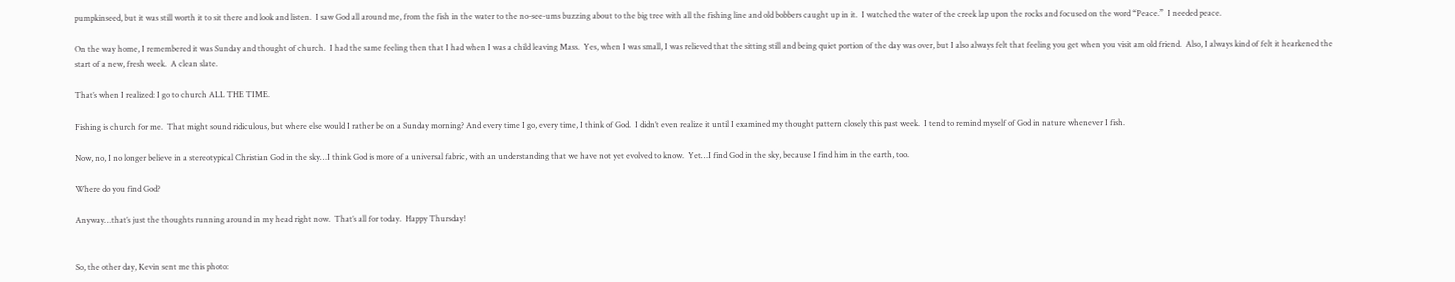pumpkinseed, but it was still worth it to sit there and look and listen.  I saw God all around me, from the fish in the water to the no-see-ums buzzing about to the big tree with all the fishing line and old bobbers caught up in it.  I watched the water of the creek lap upon the rocks and focused on the word “Peace.”  I needed peace.

On the way home, I remembered it was Sunday and thought of church.  I had the same feeling then that I had when I was a child leaving Mass.  Yes, when I was small, I was relieved that the sitting still and being quiet portion of the day was over, but I also always felt that feeling you get when you visit am old friend.  Also, I always kind of felt it hearkened the start of a new, fresh week.  A clean slate.

That’s when I realized: I go to church ALL THE TIME.

Fishing is church for me.  That might sound ridiculous, but where else would I rather be on a Sunday morning? And every time I go, every time, I think of God.  I didn’t even realize it until I examined my thought pattern closely this past week.  I tend to remind myself of God in nature whenever I fish.

Now, no, I no longer believe in a stereotypical Christian God in the sky…I think God is more of a universal fabric, with an understanding that we have not yet evolved to know.  Yet…I find God in the sky, because I find him in the earth, too.

Where do you find God?

Anyway…that’s just the thoughts running around in my head right now.  That’s all for today.  Happy Thursday!


So, the other day, Kevin sent me this photo: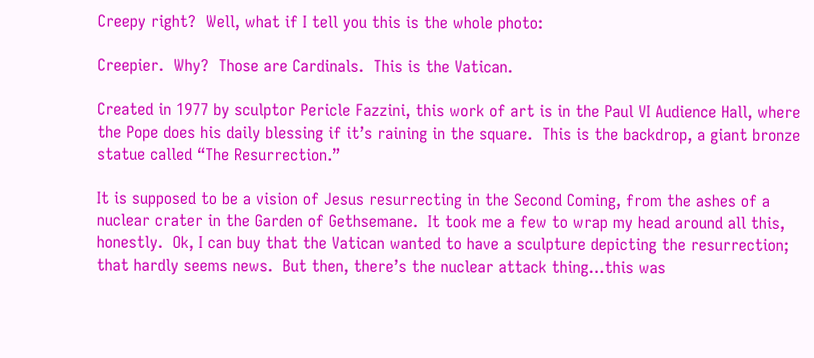Creepy right?  Well, what if I tell you this is the whole photo:

Creepier.  Why?  Those are Cardinals.  This is the Vatican.

Created in 1977 by sculptor Pericle Fazzini, this work of art is in the Paul VI Audience Hall, where the Pope does his daily blessing if it’s raining in the square.  This is the backdrop, a giant bronze statue called “The Resurrection.”

It is supposed to be a vision of Jesus resurrecting in the Second Coming, from the ashes of a nuclear crater in the Garden of Gethsemane.  It took me a few to wrap my head around all this, honestly.  Ok, I can buy that the Vatican wanted to have a sculpture depicting the resurrection; that hardly seems news.  But then, there’s the nuclear attack thing…this was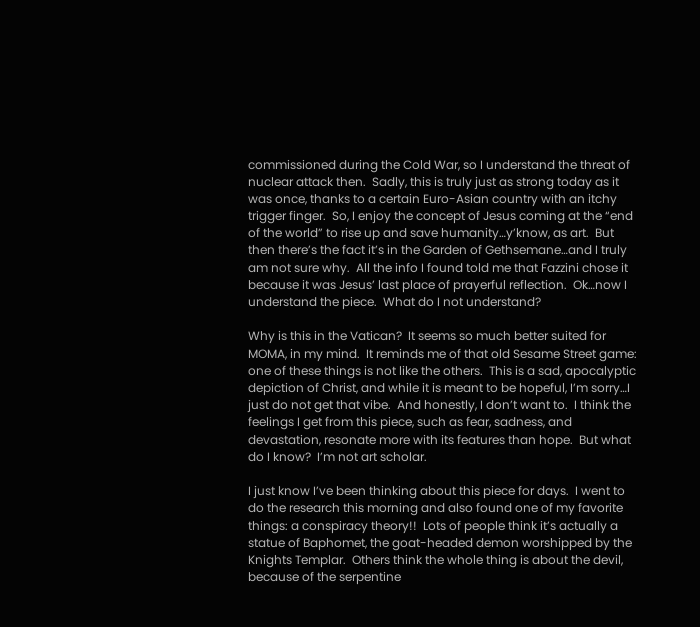commissioned during the Cold War, so I understand the threat of nuclear attack then.  Sadly, this is truly just as strong today as it was once, thanks to a certain Euro-Asian country with an itchy trigger finger.  So, I enjoy the concept of Jesus coming at the “end of the world” to rise up and save humanity…y’know, as art.  But then there’s the fact it’s in the Garden of Gethsemane…and I truly am not sure why.  All the info I found told me that Fazzini chose it because it was Jesus’ last place of prayerful reflection.  Ok…now I understand the piece.  What do I not understand?

Why is this in the Vatican?  It seems so much better suited for MOMA, in my mind.  It reminds me of that old Sesame Street game: one of these things is not like the others.  This is a sad, apocalyptic depiction of Christ, and while it is meant to be hopeful, I’m sorry…I just do not get that vibe.  And honestly, I don’t want to.  I think the feelings I get from this piece, such as fear, sadness, and devastation, resonate more with its features than hope.  But what do I know?  I’m not art scholar.

I just know I’ve been thinking about this piece for days.  I went to do the research this morning and also found one of my favorite things: a conspiracy theory!!  Lots of people think it’s actually a statue of Baphomet, the goat-headed demon worshipped by the Knights Templar.  Others think the whole thing is about the devil, because of the serpentine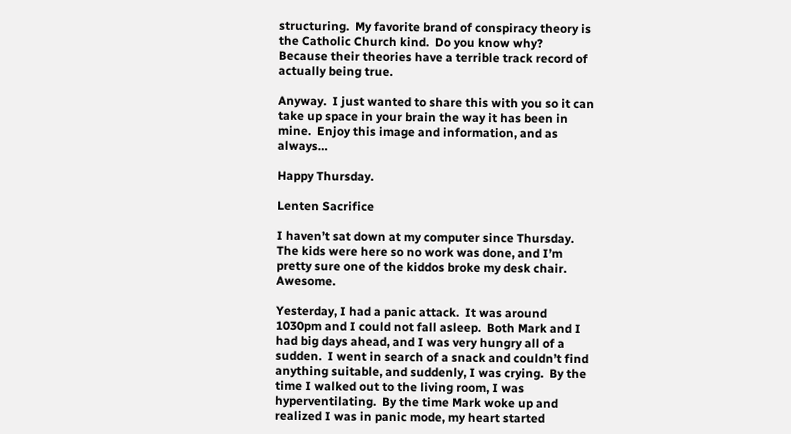structuring.  My favorite brand of conspiracy theory is the Catholic Church kind.  Do you know why?  Because their theories have a terrible track record of actually being true.

Anyway.  I just wanted to share this with you so it can take up space in your brain the way it has been in mine.  Enjoy this image and information, and as always…

Happy Thursday.

Lenten Sacrifice

I haven’t sat down at my computer since Thursday.  The kids were here so no work was done, and I’m pretty sure one of the kiddos broke my desk chair.  Awesome.

Yesterday, I had a panic attack.  It was around 1030pm and I could not fall asleep.  Both Mark and I had big days ahead, and I was very hungry all of a sudden.  I went in search of a snack and couldn’t find anything suitable, and suddenly, I was crying.  By the time I walked out to the living room, I was hyperventilating.  By the time Mark woke up and realized I was in panic mode, my heart started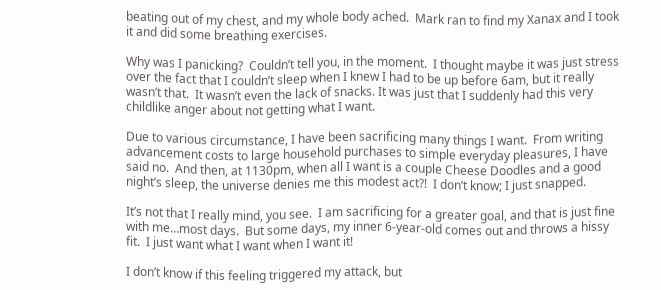beating out of my chest, and my whole body ached.  Mark ran to find my Xanax and I took it and did some breathing exercises.

Why was I panicking?  Couldn’t tell you, in the moment.  I thought maybe it was just stress over the fact that I couldn’t sleep when I knew I had to be up before 6am, but it really wasn’t that.  It wasn’t even the lack of snacks. It was just that I suddenly had this very childlike anger about not getting what I want.

Due to various circumstance, I have been sacrificing many things I want.  From writing advancement costs to large household purchases to simple everyday pleasures, I have said no.  And then, at 1130pm, when all I want is a couple Cheese Doodles and a good night’s sleep, the universe denies me this modest act?!  I don’t know; I just snapped.

It’s not that I really mind, you see.  I am sacrificing for a greater goal, and that is just fine with me…most days.  But some days, my inner 6-year-old comes out and throws a hissy fit.  I just want what I want when I want it!

I don’t know if this feeling triggered my attack, but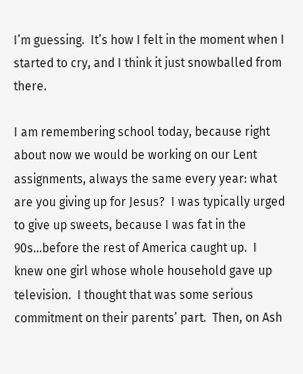I’m guessing.  It’s how I felt in the moment when I started to cry, and I think it just snowballed from there.

I am remembering school today, because right about now we would be working on our Lent assignments, always the same every year: what are you giving up for Jesus?  I was typically urged to give up sweets, because I was fat in the 90s…before the rest of America caught up.  I knew one girl whose whole household gave up television.  I thought that was some serious commitment on their parents’ part.  Then, on Ash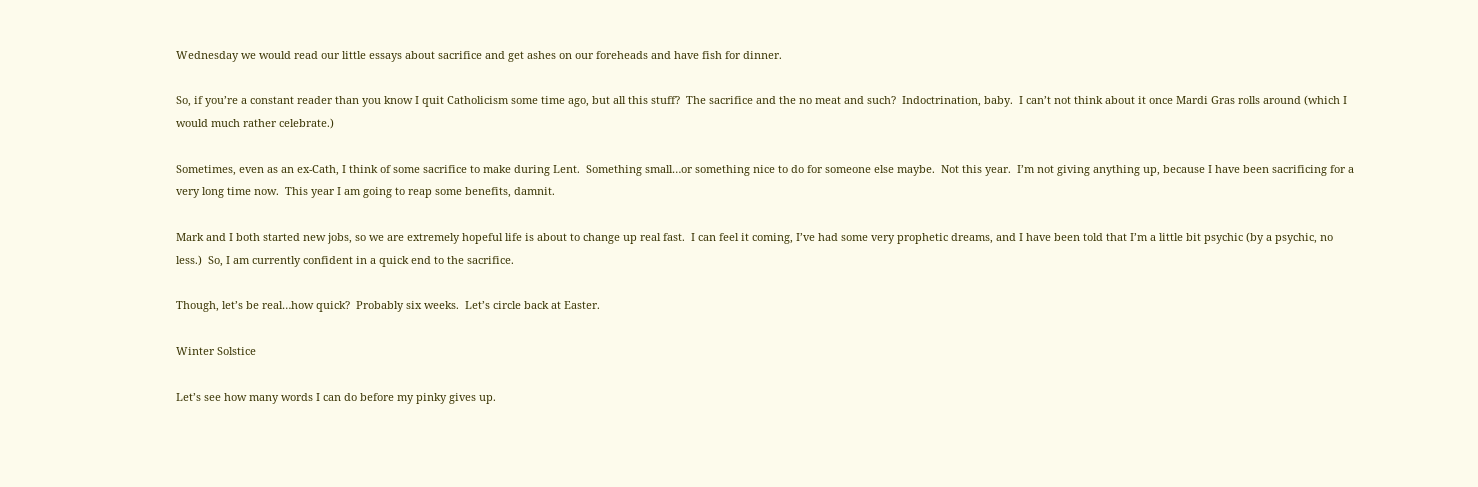Wednesday we would read our little essays about sacrifice and get ashes on our foreheads and have fish for dinner.

So, if you’re a constant reader than you know I quit Catholicism some time ago, but all this stuff?  The sacrifice and the no meat and such?  Indoctrination, baby.  I can’t not think about it once Mardi Gras rolls around (which I would much rather celebrate.)

Sometimes, even as an ex-Cath, I think of some sacrifice to make during Lent.  Something small…or something nice to do for someone else maybe.  Not this year.  I’m not giving anything up, because I have been sacrificing for a very long time now.  This year I am going to reap some benefits, damnit.

Mark and I both started new jobs, so we are extremely hopeful life is about to change up real fast.  I can feel it coming, I’ve had some very prophetic dreams, and I have been told that I’m a little bit psychic (by a psychic, no less.)  So, I am currently confident in a quick end to the sacrifice.

Though, let’s be real…how quick?  Probably six weeks.  Let’s circle back at Easter.

Winter Solstice

Let’s see how many words I can do before my pinky gives up.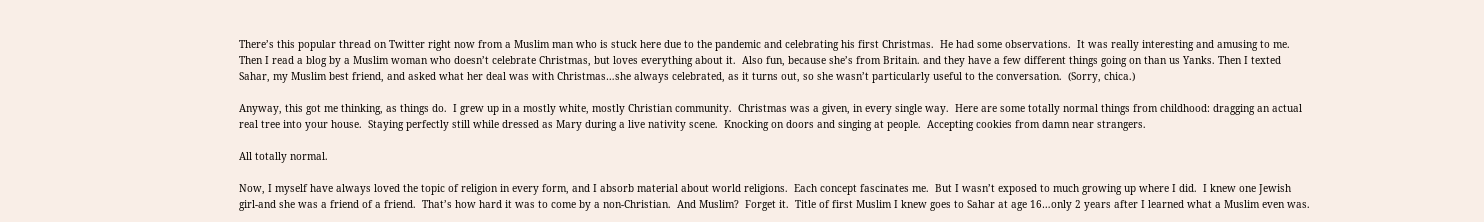There’s this popular thread on Twitter right now from a Muslim man who is stuck here due to the pandemic and celebrating his first Christmas.  He had some observations.  It was really interesting and amusing to me.  Then I read a blog by a Muslim woman who doesn’t celebrate Christmas, but loves everything about it.  Also fun, because she’s from Britain. and they have a few different things going on than us Yanks. Then I texted Sahar, my Muslim best friend, and asked what her deal was with Christmas…she always celebrated, as it turns out, so she wasn’t particularly useful to the conversation.  (Sorry, chica.)

Anyway, this got me thinking, as things do.  I grew up in a mostly white, mostly Christian community.  Christmas was a given, in every single way.  Here are some totally normal things from childhood: dragging an actual real tree into your house.  Staying perfectly still while dressed as Mary during a live nativity scene.  Knocking on doors and singing at people.  Accepting cookies from damn near strangers.

All totally normal.

Now, I myself have always loved the topic of religion in every form, and I absorb material about world religions.  Each concept fascinates me.  But I wasn’t exposed to much growing up where I did.  I knew one Jewish girl-and she was a friend of a friend.  That’s how hard it was to come by a non-Christian.  And Muslim?  Forget it.  Title of first Muslim I knew goes to Sahar at age 16…only 2 years after I learned what a Muslim even was.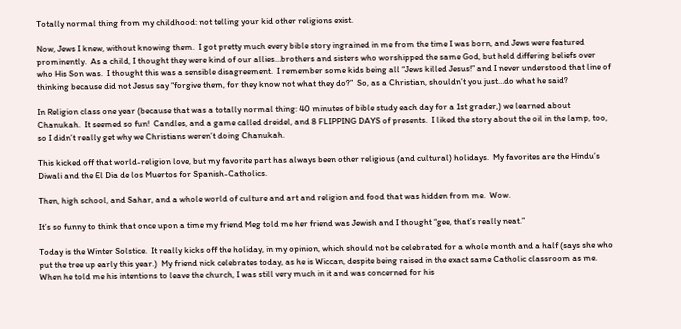Totally normal thing from my childhood: not telling your kid other religions exist.

Now, Jews I knew, without knowing them.  I got pretty much every bible story ingrained in me from the time I was born, and Jews were featured prominently.  As a child, I thought they were kind of our allies…brothers and sisters who worshipped the same God, but held differing beliefs over who His Son was.  I thought this was a sensible disagreement.  I remember some kids being all “Jews killed Jesus!” and I never understood that line of thinking because did not Jesus say “forgive them, for they know not what they do?”  So, as a Christian, shouldn’t you just…do what he said?

In Religion class one year (because that was a totally normal thing: 40 minutes of bible study each day for a 1st grader,) we learned about Chanukah.  It seemed so fun!  Candles, and a game called dreidel, and 8 FLIPPING DAYS of presents.  I liked the story about the oil in the lamp, too, so I didn’t really get why we Christians weren’t doing Chanukah.

This kicked off that world-religion love, but my favorite part has always been other religious (and cultural) holidays.  My favorites are the Hindu’s Diwali and the El Dia de los Muertos for Spanish-Catholics.

Then, high school, and Sahar, and a whole world of culture and art and religion and food that was hidden from me.  Wow.

It’s so funny to think that once upon a time my friend Meg told me her friend was Jewish and I thought “gee, that’s really neat.”

Today is the Winter Solstice.  It really kicks off the holiday, in my opinion, which should not be celebrated for a whole month and a half (says she who put the tree up early this year.)  My friend nick celebrates today, as he is Wiccan, despite being raised in the exact same Catholic classroom as me.  When he told me his intentions to leave the church, I was still very much in it and was concerned for his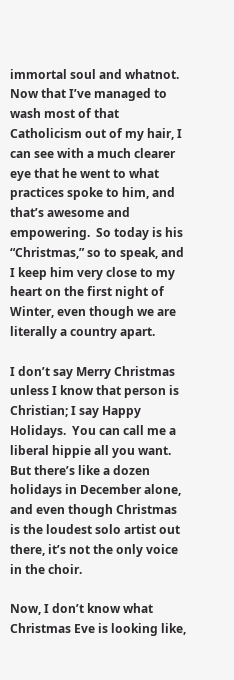immortal soul and whatnot.  Now that I’ve managed to wash most of that Catholicism out of my hair, I can see with a much clearer eye that he went to what practices spoke to him, and that’s awesome and empowering.  So today is his “Christmas,” so to speak, and I keep him very close to my heart on the first night of Winter, even though we are literally a country apart.

I don’t say Merry Christmas unless I know that person is Christian; I say Happy Holidays.  You can call me a liberal hippie all you want.  But there’s like a dozen holidays in December alone, and even though Christmas is the loudest solo artist out there, it’s not the only voice in the choir.

Now, I don’t know what Christmas Eve is looking like,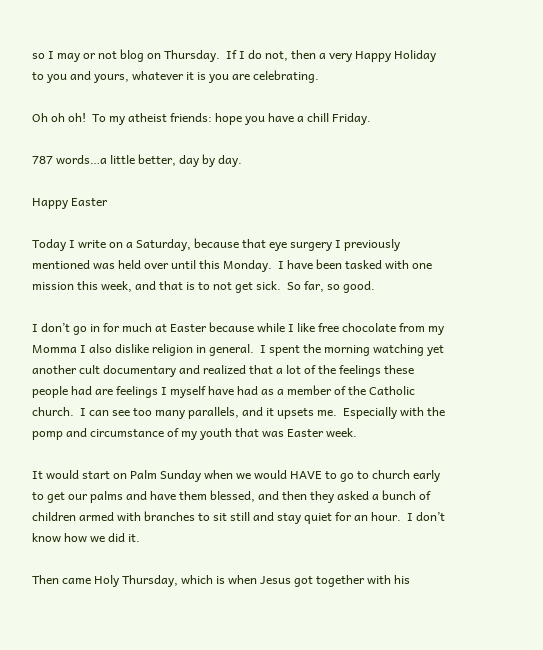so I may or not blog on Thursday.  If I do not, then a very Happy Holiday to you and yours, whatever it is you are celebrating.

Oh oh oh!  To my atheist friends: hope you have a chill Friday.

787 words…a little better, day by day.

Happy Easter

Today I write on a Saturday, because that eye surgery I previously mentioned was held over until this Monday.  I have been tasked with one mission this week, and that is to not get sick.  So far, so good.

I don’t go in for much at Easter because while I like free chocolate from my Momma I also dislike religion in general.  I spent the morning watching yet another cult documentary and realized that a lot of the feelings these people had are feelings I myself have had as a member of the Catholic church.  I can see too many parallels, and it upsets me.  Especially with the pomp and circumstance of my youth that was Easter week.

It would start on Palm Sunday when we would HAVE to go to church early to get our palms and have them blessed, and then they asked a bunch of children armed with branches to sit still and stay quiet for an hour.  I don’t know how we did it.

Then came Holy Thursday, which is when Jesus got together with his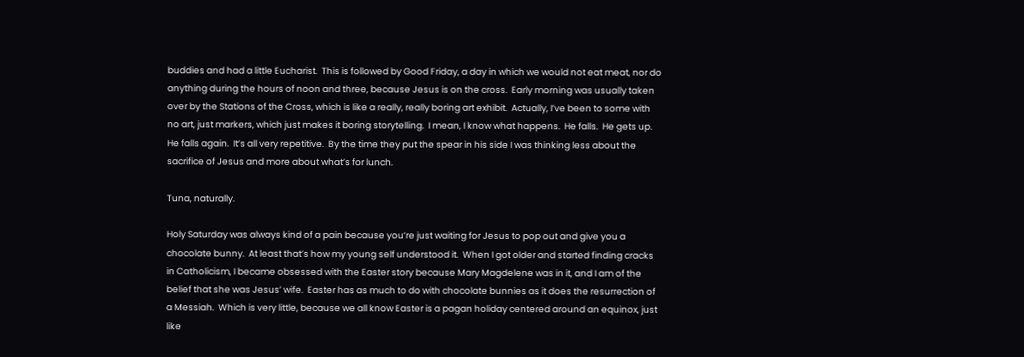buddies and had a little Eucharist.  This is followed by Good Friday, a day in which we would not eat meat, nor do anything during the hours of noon and three, because Jesus is on the cross.  Early morning was usually taken over by the Stations of the Cross, which is like a really, really boring art exhibit.  Actually, I’ve been to some with no art, just markers, which just makes it boring storytelling.  I mean, I know what happens.  He falls.  He gets up.  He falls again.  It’s all very repetitive.  By the time they put the spear in his side I was thinking less about the sacrifice of Jesus and more about what’s for lunch.

Tuna, naturally.

Holy Saturday was always kind of a pain because you’re just waiting for Jesus to pop out and give you a chocolate bunny.  At least that’s how my young self understood it.  When I got older and started finding cracks in Catholicism, I became obsessed with the Easter story because Mary Magdelene was in it, and I am of the belief that she was Jesus’ wife.  Easter has as much to do with chocolate bunnies as it does the resurrection of a Messiah.  Which is very little, because we all know Easter is a pagan holiday centered around an equinox, just like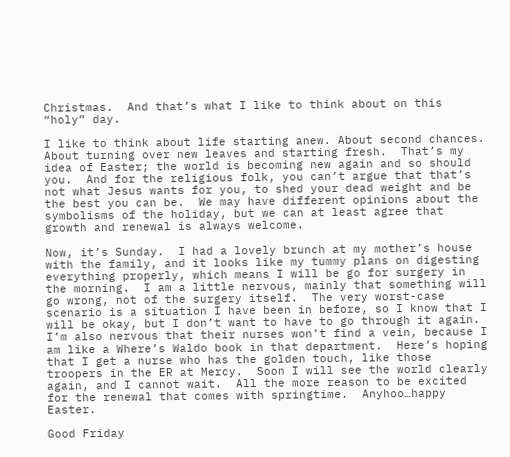Christmas.  And that’s what I like to think about on this “holy” day.

I like to think about life starting anew. About second chances.  About turning over new leaves and starting fresh.  That’s my idea of Easter; the world is becoming new again and so should you.  And for the religious folk, you can’t argue that that’s not what Jesus wants for you, to shed your dead weight and be the best you can be.  We may have different opinions about the symbolisms of the holiday, but we can at least agree that growth and renewal is always welcome.

Now, it’s Sunday.  I had a lovely brunch at my mother’s house with the family, and it looks like my tummy plans on digesting everything properly, which means I will be go for surgery in the morning.  I am a little nervous, mainly that something will go wrong, not of the surgery itself.  The very worst-case scenario is a situation I have been in before, so I know that I will be okay, but I don’t want to have to go through it again.   I’m also nervous that their nurses won’t find a vein, because I am like a Where’s Waldo book in that department.  Here’s hoping that I get a nurse who has the golden touch, like those troopers in the ER at Mercy.  Soon I will see the world clearly again, and I cannot wait.  All the more reason to be excited for the renewal that comes with springtime.  Anyhoo…happy Easter.

Good Friday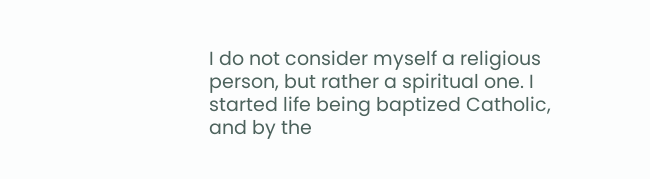I do not consider myself a religious person, but rather a spiritual one. I started life being baptized Catholic, and by the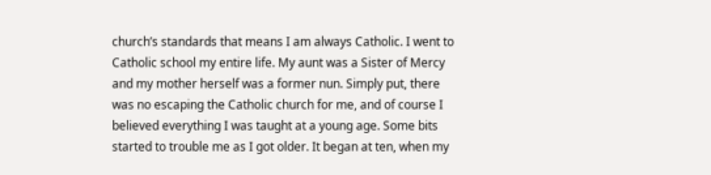church’s standards that means I am always Catholic. I went to Catholic school my entire life. My aunt was a Sister of Mercy and my mother herself was a former nun. Simply put, there was no escaping the Catholic church for me, and of course I believed everything I was taught at a young age. Some bits started to trouble me as I got older. It began at ten, when my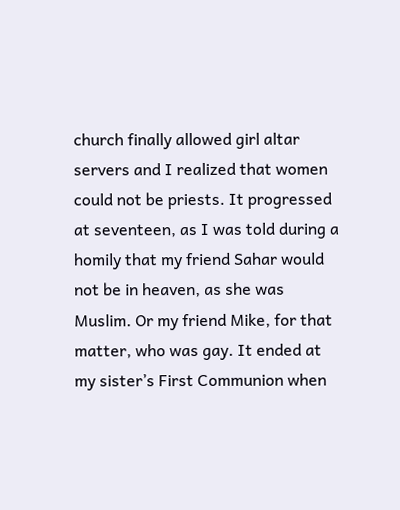church finally allowed girl altar servers and I realized that women could not be priests. It progressed at seventeen, as I was told during a homily that my friend Sahar would not be in heaven, as she was Muslim. Or my friend Mike, for that matter, who was gay. It ended at my sister’s First Communion when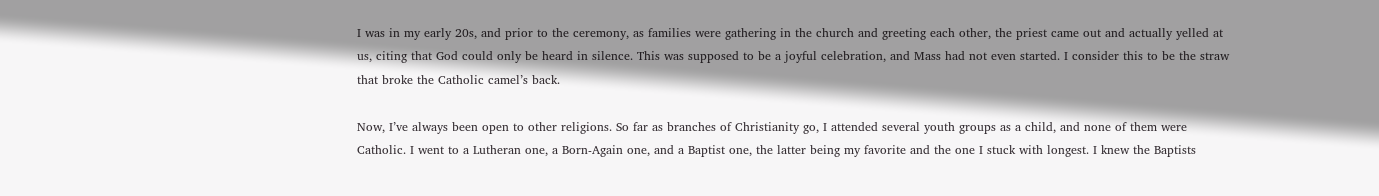I was in my early 20s, and prior to the ceremony, as families were gathering in the church and greeting each other, the priest came out and actually yelled at us, citing that God could only be heard in silence. This was supposed to be a joyful celebration, and Mass had not even started. I consider this to be the straw that broke the Catholic camel’s back.

Now, I’ve always been open to other religions. So far as branches of Christianity go, I attended several youth groups as a child, and none of them were Catholic. I went to a Lutheran one, a Born-Again one, and a Baptist one, the latter being my favorite and the one I stuck with longest. I knew the Baptists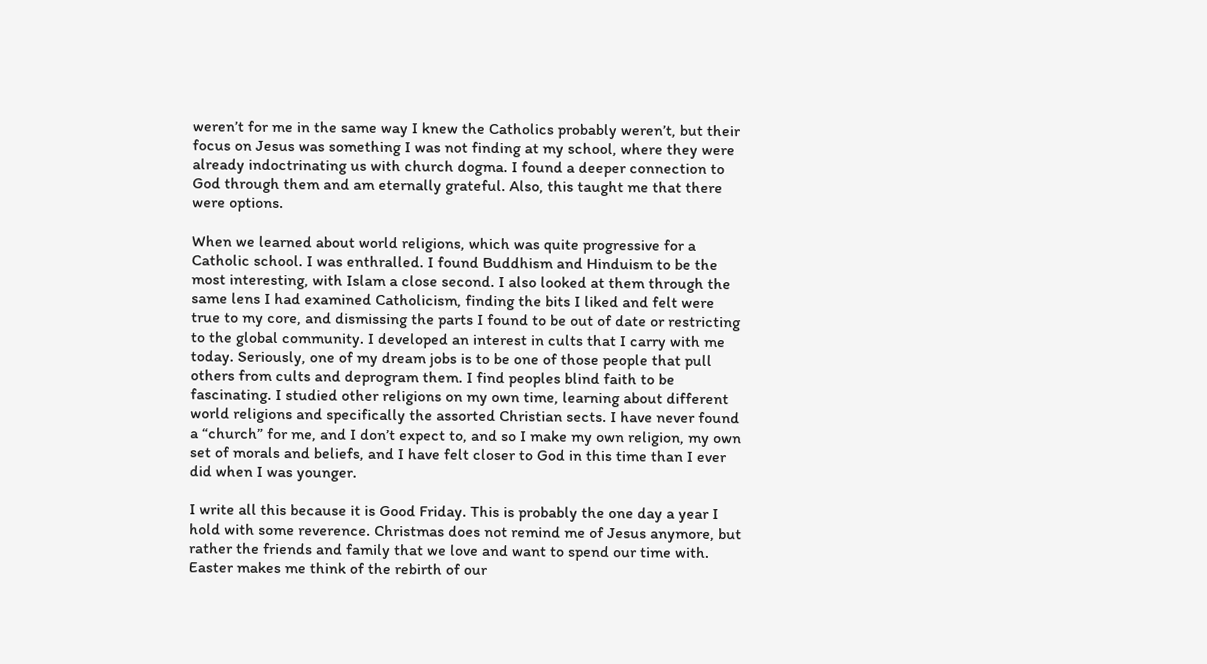weren’t for me in the same way I knew the Catholics probably weren’t, but their focus on Jesus was something I was not finding at my school, where they were already indoctrinating us with church dogma. I found a deeper connection to God through them and am eternally grateful. Also, this taught me that there were options.

When we learned about world religions, which was quite progressive for a Catholic school. I was enthralled. I found Buddhism and Hinduism to be the most interesting, with Islam a close second. I also looked at them through the same lens I had examined Catholicism, finding the bits I liked and felt were true to my core, and dismissing the parts I found to be out of date or restricting to the global community. I developed an interest in cults that I carry with me today. Seriously, one of my dream jobs is to be one of those people that pull others from cults and deprogram them. I find peoples blind faith to be fascinating. I studied other religions on my own time, learning about different world religions and specifically the assorted Christian sects. I have never found a “church” for me, and I don’t expect to, and so I make my own religion, my own set of morals and beliefs, and I have felt closer to God in this time than I ever did when I was younger.

I write all this because it is Good Friday. This is probably the one day a year I hold with some reverence. Christmas does not remind me of Jesus anymore, but rather the friends and family that we love and want to spend our time with. Easter makes me think of the rebirth of our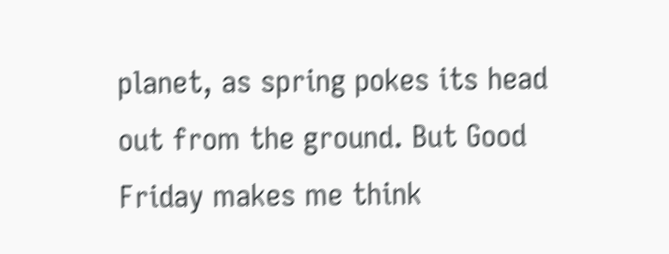planet, as spring pokes its head out from the ground. But Good Friday makes me think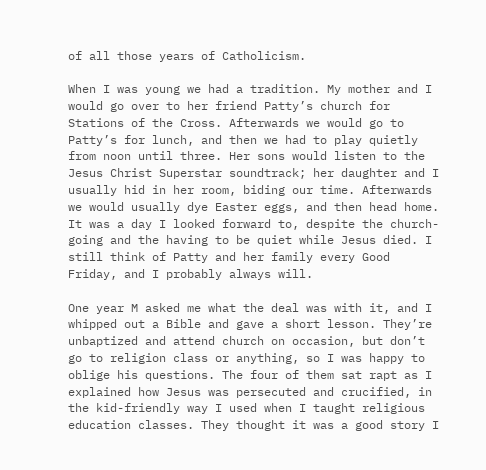of all those years of Catholicism.

When I was young we had a tradition. My mother and I would go over to her friend Patty’s church for Stations of the Cross. Afterwards we would go to Patty’s for lunch, and then we had to play quietly from noon until three. Her sons would listen to the Jesus Christ Superstar soundtrack; her daughter and I usually hid in her room, biding our time. Afterwards we would usually dye Easter eggs, and then head home. It was a day I looked forward to, despite the church-going and the having to be quiet while Jesus died. I still think of Patty and her family every Good Friday, and I probably always will.

One year M asked me what the deal was with it, and I whipped out a Bible and gave a short lesson. They’re unbaptized and attend church on occasion, but don’t go to religion class or anything, so I was happy to oblige his questions. The four of them sat rapt as I explained how Jesus was persecuted and crucified, in the kid-friendly way I used when I taught religious education classes. They thought it was a good story I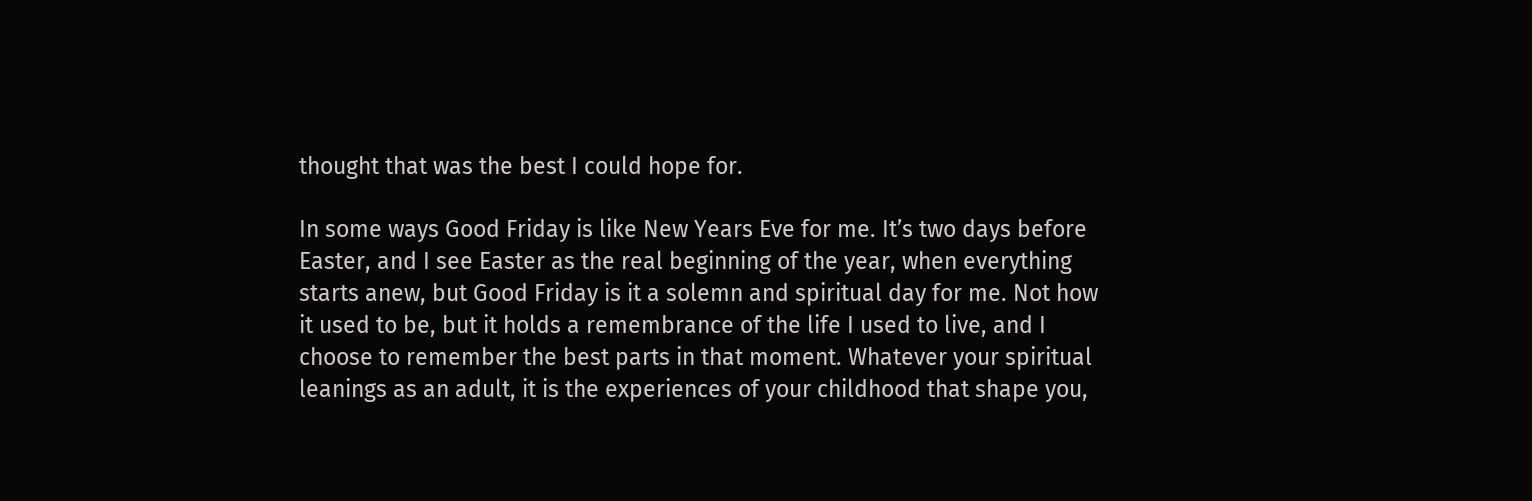thought that was the best I could hope for.

In some ways Good Friday is like New Years Eve for me. It’s two days before Easter, and I see Easter as the real beginning of the year, when everything starts anew, but Good Friday is it a solemn and spiritual day for me. Not how it used to be, but it holds a remembrance of the life I used to live, and I choose to remember the best parts in that moment. Whatever your spiritual leanings as an adult, it is the experiences of your childhood that shape you,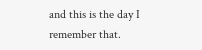and this is the day I remember that.